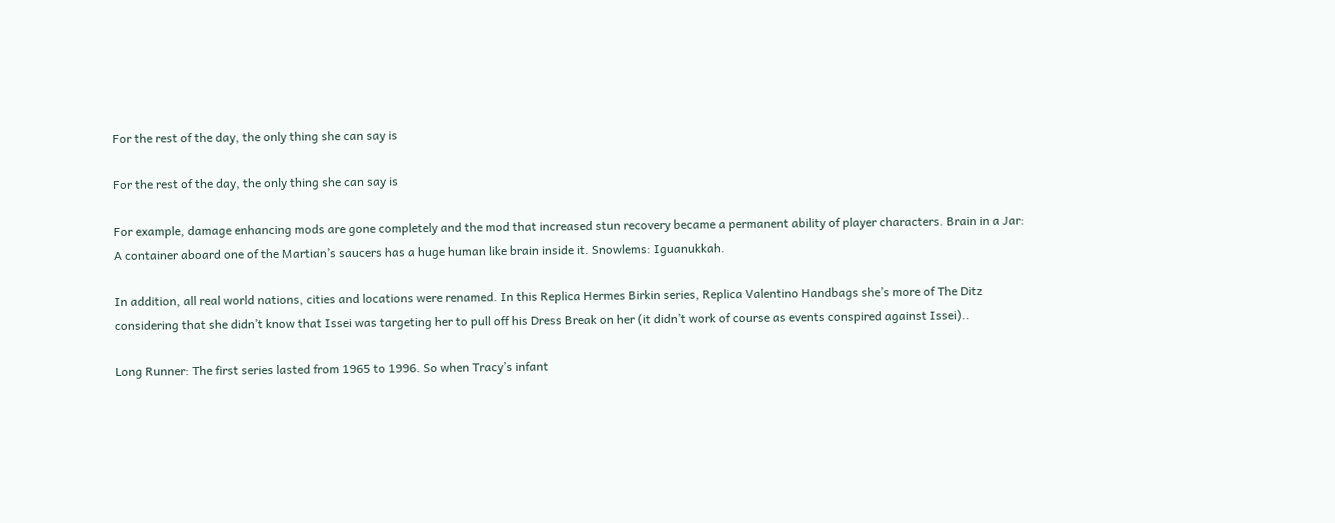For the rest of the day, the only thing she can say is

For the rest of the day, the only thing she can say is

For example, damage enhancing mods are gone completely and the mod that increased stun recovery became a permanent ability of player characters. Brain in a Jar: A container aboard one of the Martian’s saucers has a huge human like brain inside it. Snowlems: Iguanukkah.

In addition, all real world nations, cities and locations were renamed. In this Replica Hermes Birkin series, Replica Valentino Handbags she’s more of The Ditz considering that she didn’t know that Issei was targeting her to pull off his Dress Break on her (it didn’t work of course as events conspired against Issei)..

Long Runner: The first series lasted from 1965 to 1996. So when Tracy’s infant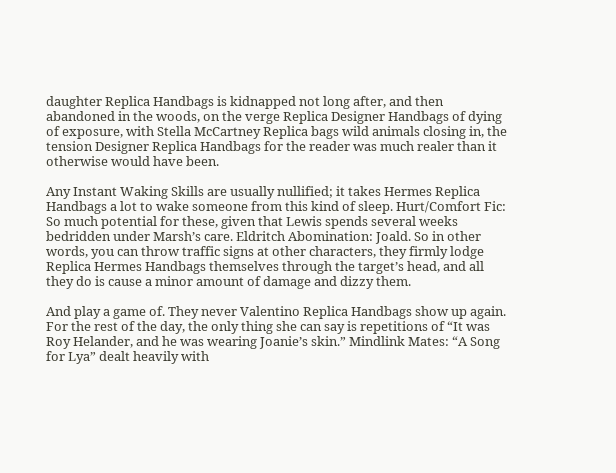daughter Replica Handbags is kidnapped not long after, and then abandoned in the woods, on the verge Replica Designer Handbags of dying of exposure, with Stella McCartney Replica bags wild animals closing in, the tension Designer Replica Handbags for the reader was much realer than it otherwise would have been.

Any Instant Waking Skills are usually nullified; it takes Hermes Replica Handbags a lot to wake someone from this kind of sleep. Hurt/Comfort Fic: So much potential for these, given that Lewis spends several weeks bedridden under Marsh’s care. Eldritch Abomination: Joald. So in other words, you can throw traffic signs at other characters, they firmly lodge Replica Hermes Handbags themselves through the target’s head, and all they do is cause a minor amount of damage and dizzy them.

And play a game of. They never Valentino Replica Handbags show up again. For the rest of the day, the only thing she can say is repetitions of “It was Roy Helander, and he was wearing Joanie’s skin.” Mindlink Mates: “A Song for Lya” dealt heavily with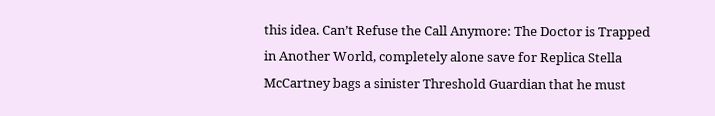this idea. Can’t Refuse the Call Anymore: The Doctor is Trapped in Another World, completely alone save for Replica Stella McCartney bags a sinister Threshold Guardian that he must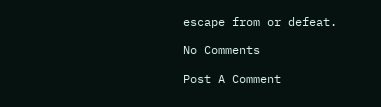escape from or defeat.

No Comments

Post A Comment